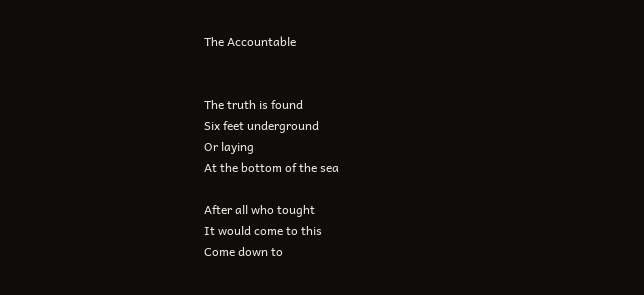The Accountable


The truth is found
Six feet underground
Or laying
At the bottom of the sea

After all who tought
It would come to this
Come down to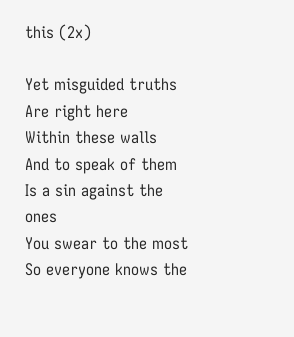this (2x)

Yet misguided truths
Are right here
Within these walls
And to speak of them
Is a sin against the ones
You swear to the most
So everyone knows the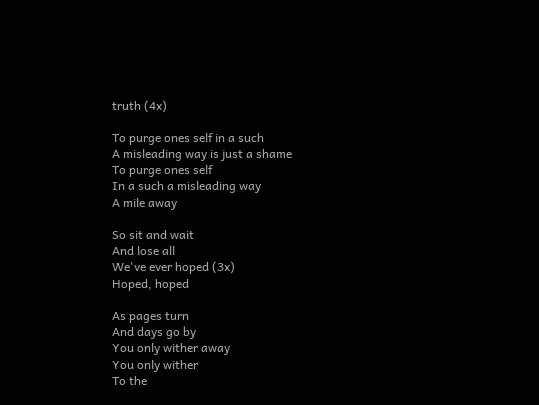truth (4x)

To purge ones self in a such
A misleading way is just a shame
To purge ones self
In a such a misleading way
A mile away

So sit and wait
And lose all
We've ever hoped (3x)
Hoped, hoped

As pages turn
And days go by
You only wither away
You only wither
To the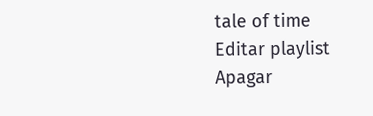tale of time
Editar playlist
Apagar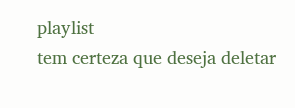playlist
tem certeza que deseja deletar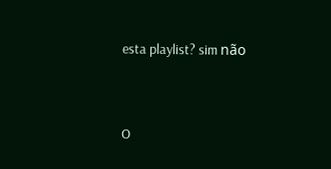esta playlist? sim não


O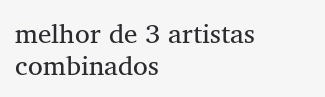melhor de 3 artistas combinados